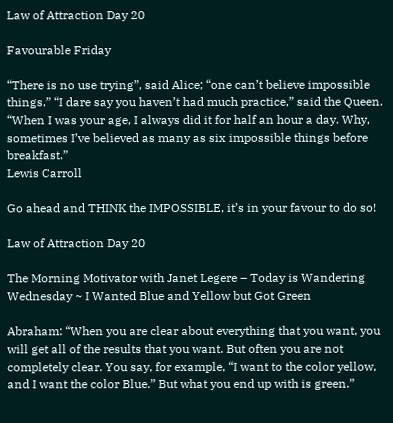Law of Attraction Day 20

Favourable Friday

“There is no use trying”, said Alice; “one can’t believe impossible things.” “I dare say you haven’t had much practice,” said the Queen. “When I was your age, I always did it for half an hour a day. Why, sometimes I’ve believed as many as six impossible things before breakfast.”
Lewis Carroll

Go ahead and THINK the IMPOSSIBLE, it’s in your favour to do so!

Law of Attraction Day 20

The Morning Motivator with Janet Legere – Today is Wandering Wednesday ~ I Wanted Blue and Yellow but Got Green

Abraham: “When you are clear about everything that you want, you will get all of the results that you want. But often you are not completely clear. You say, for example, “I want to the color yellow, and I want the color Blue.” But what you end up with is green.”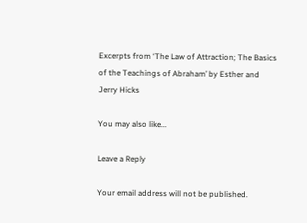Excerpts from ‘The Law of Attraction; The Basics of the Teachings of Abraham’ by Esther and Jerry Hicks

You may also like...

Leave a Reply

Your email address will not be published.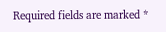Required fields are marked *